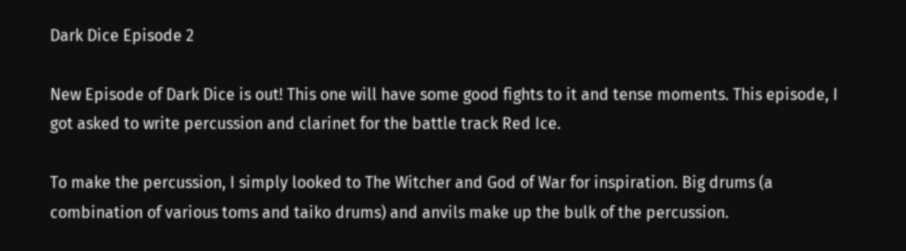Dark Dice Episode 2

New Episode of Dark Dice is out! This one will have some good fights to it and tense moments. This episode, I got asked to write percussion and clarinet for the battle track Red Ice.

To make the percussion, I simply looked to The Witcher and God of War for inspiration. Big drums (a combination of various toms and taiko drums) and anvils make up the bulk of the percussion.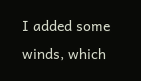I added some winds, which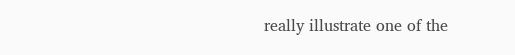really illustrate one of the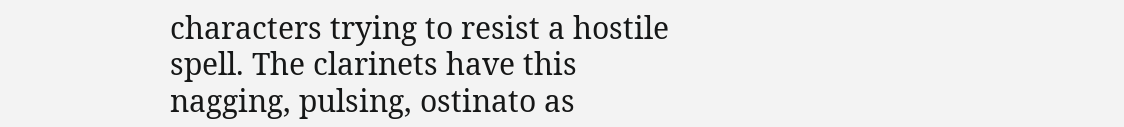characters trying to resist a hostile spell. The clarinets have this nagging, pulsing, ostinato as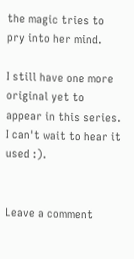the magic tries to pry into her mind.

I still have one more original yet to appear in this series. I can't wait to hear it used :).


Leave a comment